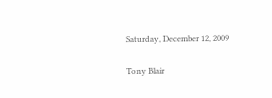Saturday, December 12, 2009

Tony Blair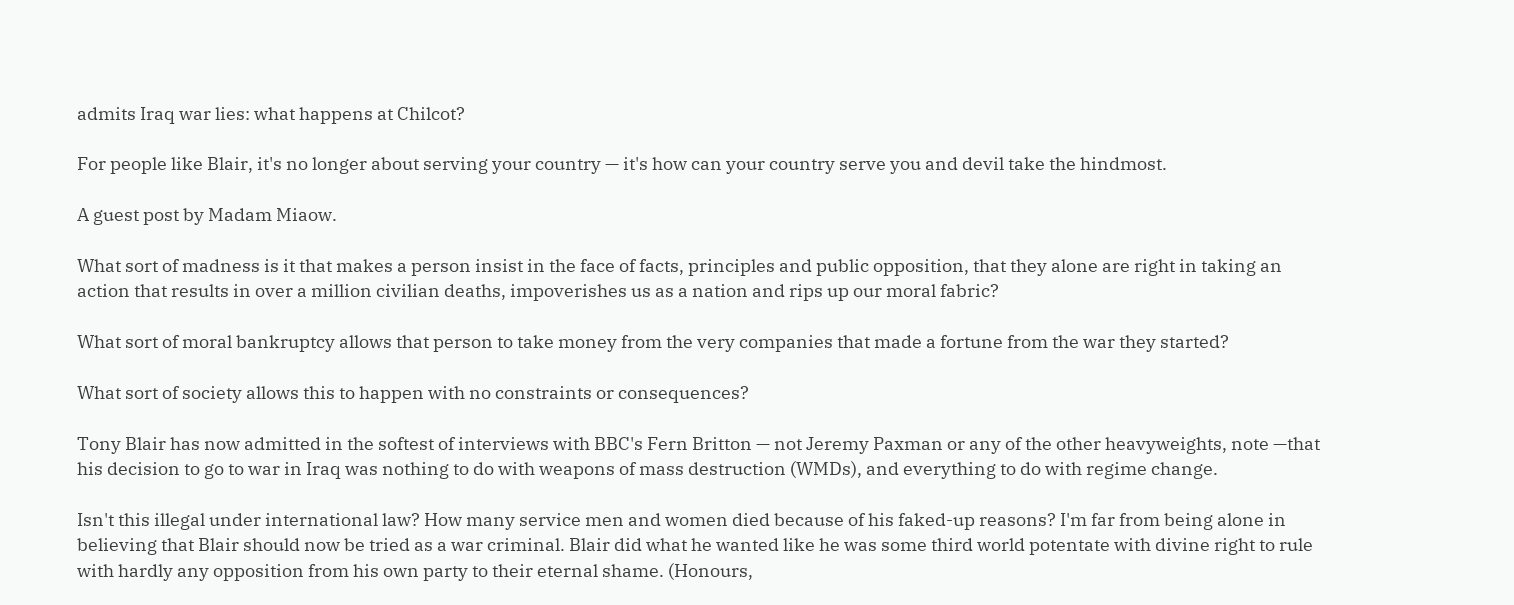admits Iraq war lies: what happens at Chilcot?

For people like Blair, it's no longer about serving your country — it's how can your country serve you and devil take the hindmost.

A guest post by Madam Miaow.

What sort of madness is it that makes a person insist in the face of facts, principles and public opposition, that they alone are right in taking an action that results in over a million civilian deaths, impoverishes us as a nation and rips up our moral fabric?

What sort of moral bankruptcy allows that person to take money from the very companies that made a fortune from the war they started?

What sort of society allows this to happen with no constraints or consequences?

Tony Blair has now admitted in the softest of interviews with BBC's Fern Britton — not Jeremy Paxman or any of the other heavyweights, note —that his decision to go to war in Iraq was nothing to do with weapons of mass destruction (WMDs), and everything to do with regime change.

Isn't this illegal under international law? How many service men and women died because of his faked-up reasons? I'm far from being alone in believing that Blair should now be tried as a war criminal. Blair did what he wanted like he was some third world potentate with divine right to rule with hardly any opposition from his own party to their eternal shame. (Honours,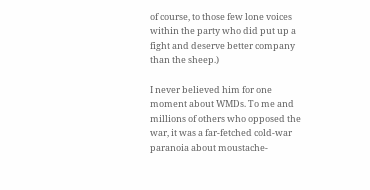of course, to those few lone voices within the party who did put up a fight and deserve better company than the sheep.)

I never believed him for one moment about WMDs. To me and millions of others who opposed the war, it was a far-fetched cold-war paranoia about moustache-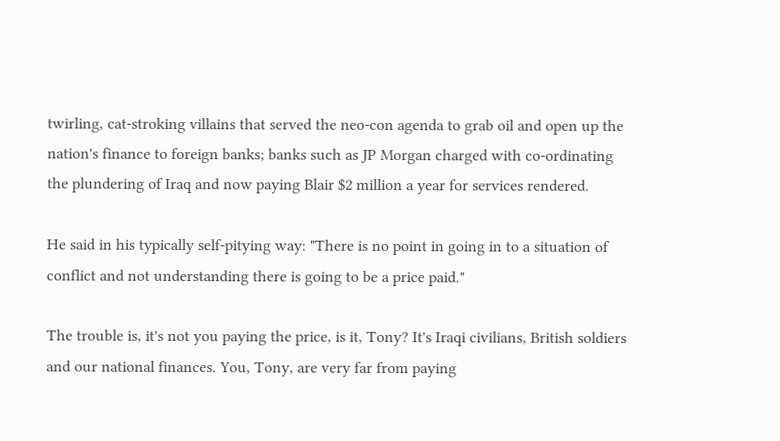twirling, cat-stroking villains that served the neo-con agenda to grab oil and open up the nation's finance to foreign banks; banks such as JP Morgan charged with co-ordinating the plundering of Iraq and now paying Blair $2 million a year for services rendered.

He said in his typically self-pitying way: "There is no point in going in to a situation of conflict and not understanding there is going to be a price paid."

The trouble is, it's not you paying the price, is it, Tony? It's Iraqi civilians, British soldiers and our national finances. You, Tony, are very far from paying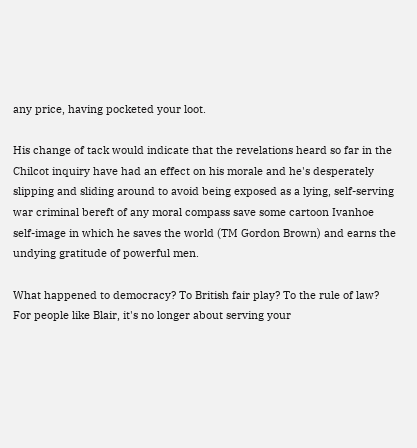any price, having pocketed your loot.

His change of tack would indicate that the revelations heard so far in the Chilcot inquiry have had an effect on his morale and he's desperately slipping and sliding around to avoid being exposed as a lying, self-serving war criminal bereft of any moral compass save some cartoon Ivanhoe self-image in which he saves the world (TM Gordon Brown) and earns the undying gratitude of powerful men.

What happened to democracy? To British fair play? To the rule of law? For people like Blair, it's no longer about serving your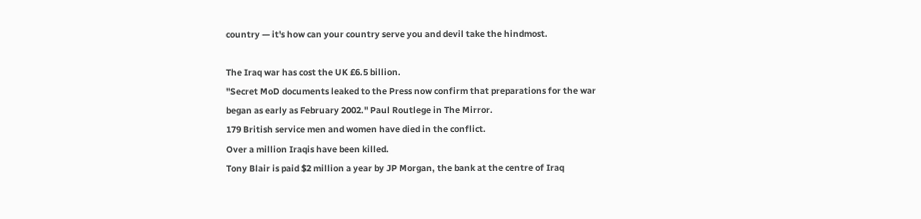country — it's how can your country serve you and devil take the hindmost.

The Iraq war has cost the UK £6.5 billion.
"Secret MoD documents leaked to the Press now confirm that preparations for the war began as early as February 2002." Paul Routlege in The Mirror.
179 British service men and women have died in the conflict.
Over a million Iraqis have been killed.
Tony Blair is paid $2 million a year by JP Morgan, the bank at the centre of Iraq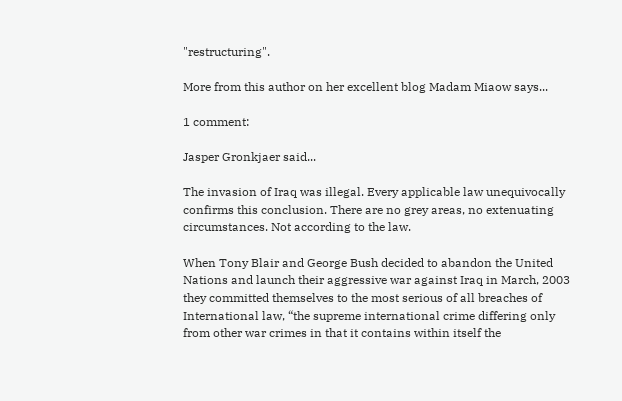"restructuring".

More from this author on her excellent blog Madam Miaow says...

1 comment:

Jasper Gronkjaer said...

The invasion of Iraq was illegal. Every applicable law unequivocally confirms this conclusion. There are no grey areas, no extenuating circumstances. Not according to the law.

When Tony Blair and George Bush decided to abandon the United Nations and launch their aggressive war against Iraq in March, 2003 they committed themselves to the most serious of all breaches of International law, “the supreme international crime differing only from other war crimes in that it contains within itself the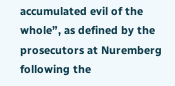accumulated evil of the whole”, as defined by the prosecutors at Nuremberg following the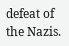defeat of the Nazis.